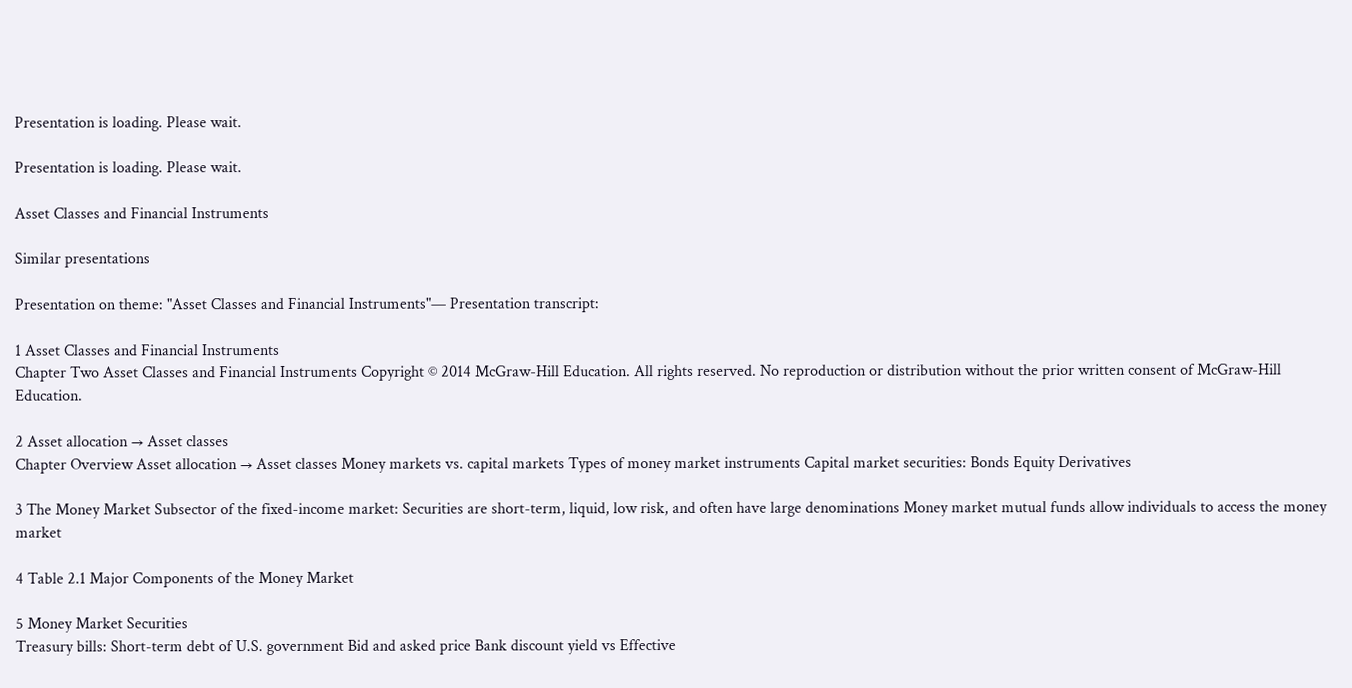Presentation is loading. Please wait.

Presentation is loading. Please wait.

Asset Classes and Financial Instruments

Similar presentations

Presentation on theme: "Asset Classes and Financial Instruments"— Presentation transcript:

1 Asset Classes and Financial Instruments
Chapter Two Asset Classes and Financial Instruments Copyright © 2014 McGraw-Hill Education. All rights reserved. No reproduction or distribution without the prior written consent of McGraw-Hill Education.

2 Asset allocation → Asset classes
Chapter Overview Asset allocation → Asset classes Money markets vs. capital markets Types of money market instruments Capital market securities: Bonds Equity Derivatives

3 The Money Market Subsector of the fixed-income market: Securities are short-term, liquid, low risk, and often have large denominations Money market mutual funds allow individuals to access the money market

4 Table 2.1 Major Components of the Money Market

5 Money Market Securities
Treasury bills: Short-term debt of U.S. government Bid and asked price Bank discount yield vs Effective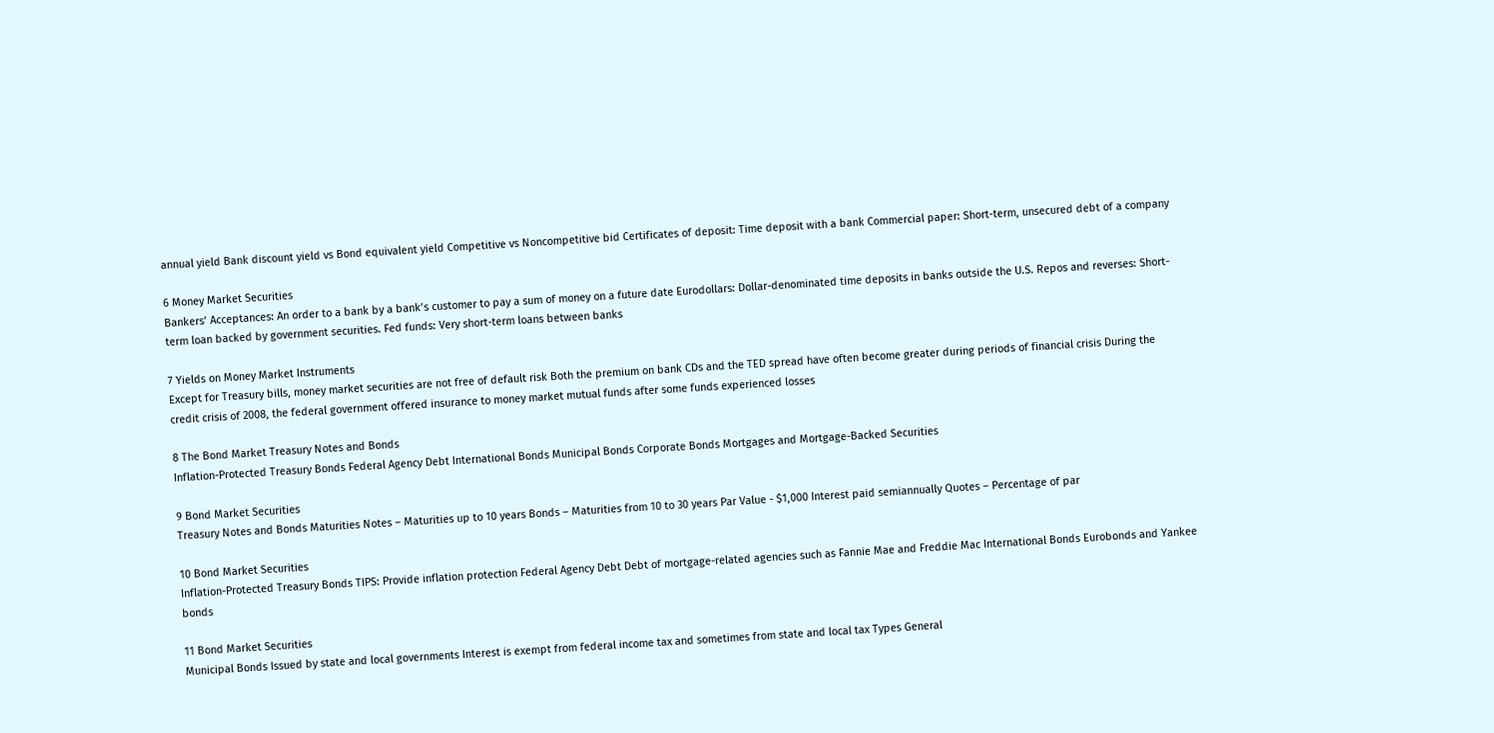annual yield Bank discount yield vs Bond equivalent yield Competitive vs Noncompetitive bid Certificates of deposit: Time deposit with a bank Commercial paper: Short-term, unsecured debt of a company

6 Money Market Securities
Bankers’ Acceptances: An order to a bank by a bank’s customer to pay a sum of money on a future date Eurodollars: Dollar-denominated time deposits in banks outside the U.S. Repos and reverses: Short-term loan backed by government securities. Fed funds: Very short-term loans between banks

7 Yields on Money Market Instruments
Except for Treasury bills, money market securities are not free of default risk Both the premium on bank CDs and the TED spread have often become greater during periods of financial crisis During the credit crisis of 2008, the federal government offered insurance to money market mutual funds after some funds experienced losses

8 The Bond Market Treasury Notes and Bonds
Inflation-Protected Treasury Bonds Federal Agency Debt International Bonds Municipal Bonds Corporate Bonds Mortgages and Mortgage-Backed Securities

9 Bond Market Securities
Treasury Notes and Bonds Maturities Notes – Maturities up to 10 years Bonds – Maturities from 10 to 30 years Par Value - $1,000 Interest paid semiannually Quotes – Percentage of par

10 Bond Market Securities
Inflation-Protected Treasury Bonds TIPS: Provide inflation protection Federal Agency Debt Debt of mortgage-related agencies such as Fannie Mae and Freddie Mac International Bonds Eurobonds and Yankee bonds

11 Bond Market Securities
Municipal Bonds Issued by state and local governments Interest is exempt from federal income tax and sometimes from state and local tax Types General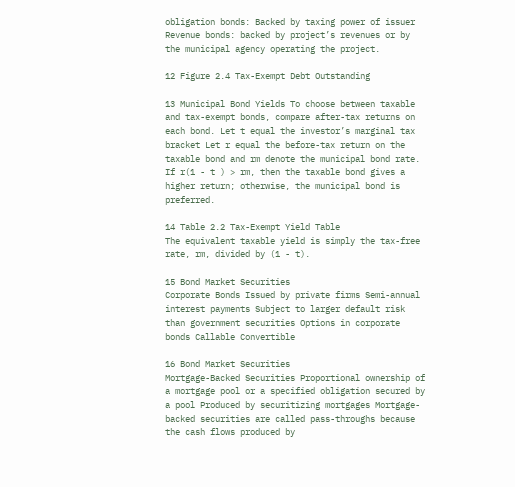obligation bonds: Backed by taxing power of issuer Revenue bonds: backed by project’s revenues or by the municipal agency operating the project.

12 Figure 2.4 Tax-Exempt Debt Outstanding

13 Municipal Bond Yields To choose between taxable and tax-exempt bonds, compare after-tax returns on each bond. Let t equal the investor’s marginal tax bracket Let r equal the before-tax return on the taxable bond and rm denote the municipal bond rate. If r(1 - t ) > rm, then the taxable bond gives a higher return; otherwise, the municipal bond is preferred.

14 Table 2.2 Tax-Exempt Yield Table
The equivalent taxable yield is simply the tax-free rate, rm, divided by (1 - t).

15 Bond Market Securities
Corporate Bonds Issued by private firms Semi-annual interest payments Subject to larger default risk than government securities Options in corporate bonds Callable Convertible

16 Bond Market Securities
Mortgage-Backed Securities Proportional ownership of a mortgage pool or a specified obligation secured by a pool Produced by securitizing mortgages Mortgage-backed securities are called pass-throughs because the cash flows produced by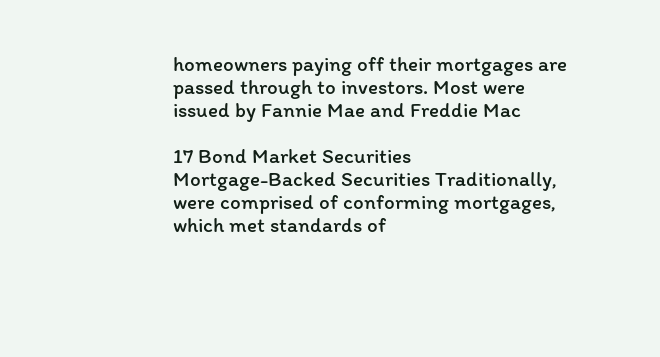homeowners paying off their mortgages are passed through to investors. Most were issued by Fannie Mae and Freddie Mac

17 Bond Market Securities
Mortgage-Backed Securities Traditionally, were comprised of conforming mortgages, which met standards of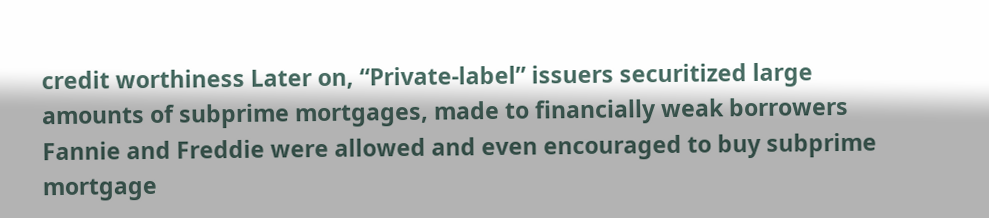credit worthiness Later on, “Private-label” issuers securitized large amounts of subprime mortgages, made to financially weak borrowers Fannie and Freddie were allowed and even encouraged to buy subprime mortgage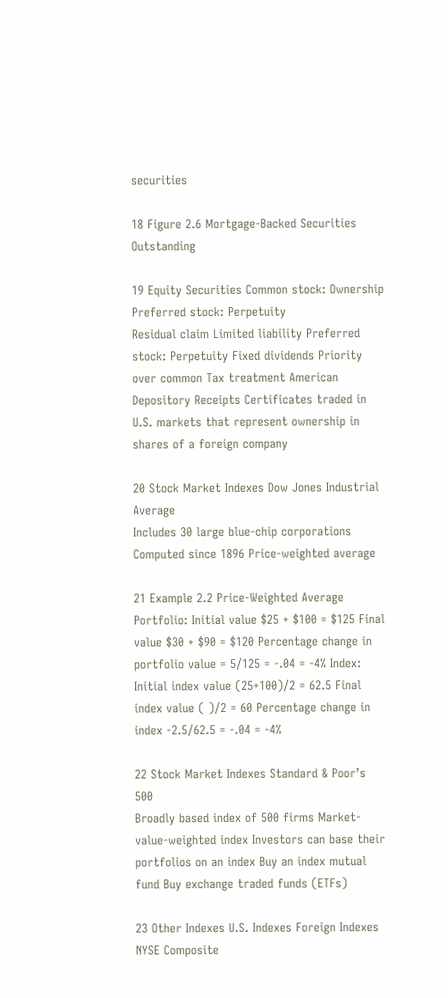securities

18 Figure 2.6 Mortgage-Backed Securities Outstanding

19 Equity Securities Common stock: Ownership Preferred stock: Perpetuity
Residual claim Limited liability Preferred stock: Perpetuity Fixed dividends Priority over common Tax treatment American Depository Receipts Certificates traded in U.S. markets that represent ownership in shares of a foreign company

20 Stock Market Indexes Dow Jones Industrial Average
Includes 30 large blue-chip corporations Computed since 1896 Price-weighted average

21 Example 2.2 Price-Weighted Average
Portfolio: Initial value $25 + $100 = $125 Final value $30 + $90 = $120 Percentage change in portfolio value = 5/125 = -.04 = -4% Index: Initial index value (25+100)/2 = 62.5 Final index value ( )/2 = 60 Percentage change in index -2.5/62.5 = -.04 = -4%

22 Stock Market Indexes Standard & Poor’s 500
Broadly based index of 500 firms Market-value-weighted index Investors can base their portfolios on an index Buy an index mutual fund Buy exchange traded funds (ETFs)

23 Other Indexes U.S. Indexes Foreign Indexes NYSE Composite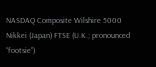NASDAQ Composite Wilshire 5000 Nikkei (Japan) FTSE (U.K.; pronounced “footsie”)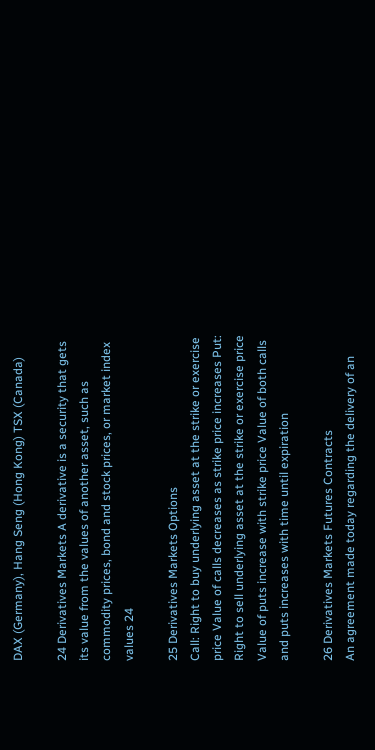DAX (Germany), Hang Seng (Hong Kong) TSX (Canada)

24 Derivatives Markets A derivative is a security that gets its value from the values of another asset, such as commodity prices, bond and stock prices, or market index values 24

25 Derivatives Markets Options
Call: Right to buy underlying asset at the strike or exercise price Value of calls decreases as strike price increases Put: Right to sell underlying asset at the strike or exercise price Value of puts increase with strike price Value of both calls and puts increases with time until expiration

26 Derivatives Markets Futures Contracts
An agreement made today regarding the delivery of an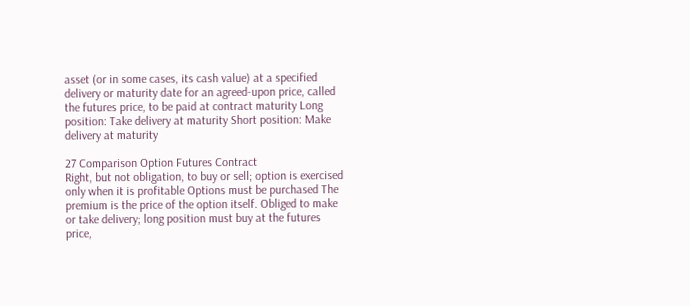asset (or in some cases, its cash value) at a specified delivery or maturity date for an agreed-upon price, called the futures price, to be paid at contract maturity Long position: Take delivery at maturity Short position: Make delivery at maturity

27 Comparison Option Futures Contract
Right, but not obligation, to buy or sell; option is exercised only when it is profitable Options must be purchased The premium is the price of the option itself. Obliged to make or take delivery; long position must buy at the futures price,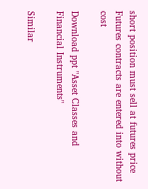short position must sell at futures price Futures contracts are entered into without cost

Download ppt "Asset Classes and Financial Instruments"

Similar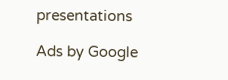presentations

Ads by Google